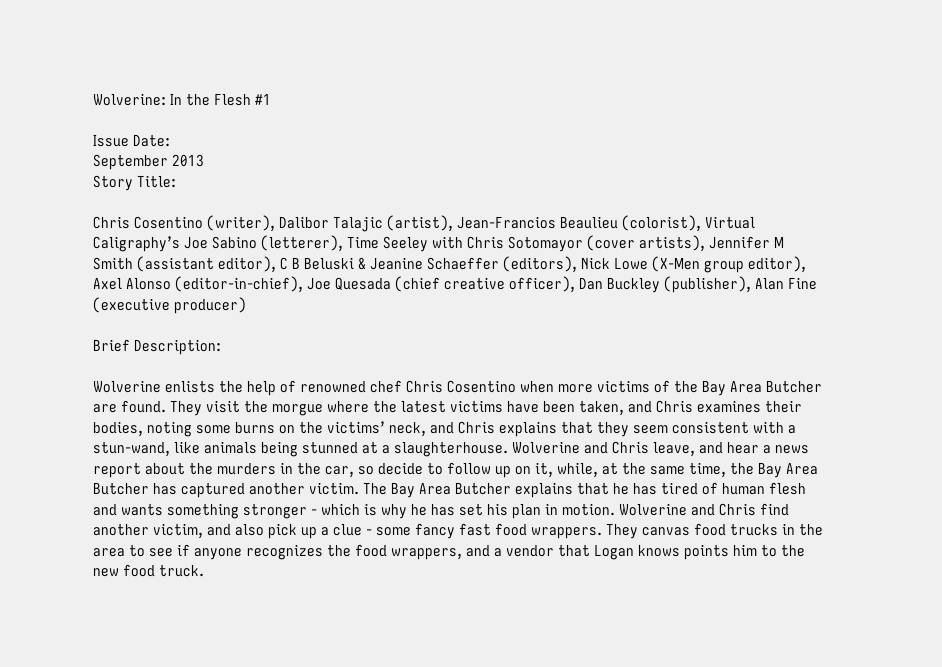Wolverine: In the Flesh #1

Issue Date:
September 2013
Story Title:

Chris Cosentino (writer), Dalibor Talajic (artist), Jean-Francios Beaulieu (colorist), Virtual Caligraphy’s Joe Sabino (letterer), Time Seeley with Chris Sotomayor (cover artists), Jennifer M Smith (assistant editor), C B Beluski & Jeanine Schaeffer (editors), Nick Lowe (X-Men group editor), Axel Alonso (editor-in-chief), Joe Quesada (chief creative officer), Dan Buckley (publisher), Alan Fine (executive producer)

Brief Description:

Wolverine enlists the help of renowned chef Chris Cosentino when more victims of the Bay Area Butcher are found. They visit the morgue where the latest victims have been taken, and Chris examines their bodies, noting some burns on the victims’ neck, and Chris explains that they seem consistent with a stun-wand, like animals being stunned at a slaughterhouse. Wolverine and Chris leave, and hear a news report about the murders in the car, so decide to follow up on it, while, at the same time, the Bay Area Butcher has captured another victim. The Bay Area Butcher explains that he has tired of human flesh and wants something stronger - which is why he has set his plan in motion. Wolverine and Chris find another victim, and also pick up a clue - some fancy fast food wrappers. They canvas food trucks in the area to see if anyone recognizes the food wrappers, and a vendor that Logan knows points him to the new food truck.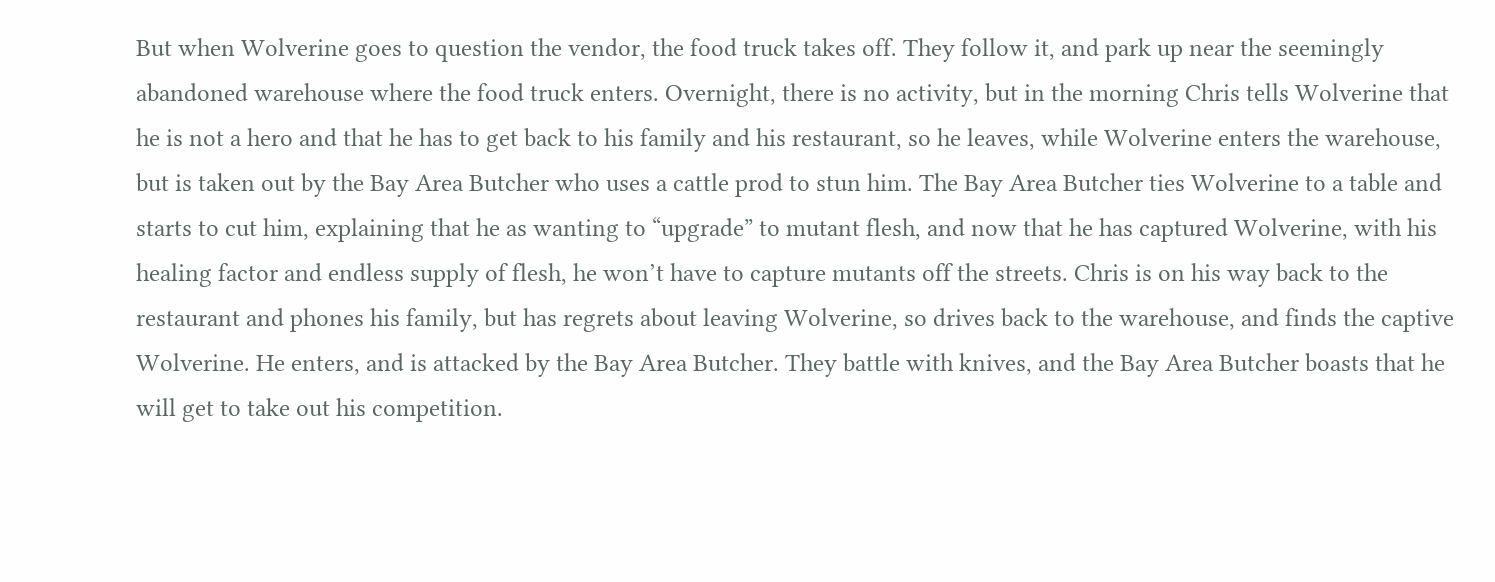But when Wolverine goes to question the vendor, the food truck takes off. They follow it, and park up near the seemingly abandoned warehouse where the food truck enters. Overnight, there is no activity, but in the morning Chris tells Wolverine that he is not a hero and that he has to get back to his family and his restaurant, so he leaves, while Wolverine enters the warehouse, but is taken out by the Bay Area Butcher who uses a cattle prod to stun him. The Bay Area Butcher ties Wolverine to a table and starts to cut him, explaining that he as wanting to “upgrade” to mutant flesh, and now that he has captured Wolverine, with his healing factor and endless supply of flesh, he won’t have to capture mutants off the streets. Chris is on his way back to the restaurant and phones his family, but has regrets about leaving Wolverine, so drives back to the warehouse, and finds the captive Wolverine. He enters, and is attacked by the Bay Area Butcher. They battle with knives, and the Bay Area Butcher boasts that he will get to take out his competition.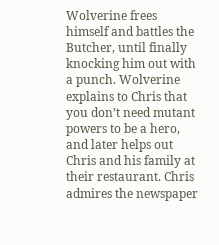Wolverine frees himself and battles the Butcher, until finally knocking him out with a punch. Wolverine explains to Chris that you don’t need mutant powers to be a hero, and later helps out Chris and his family at their restaurant. Chris admires the newspaper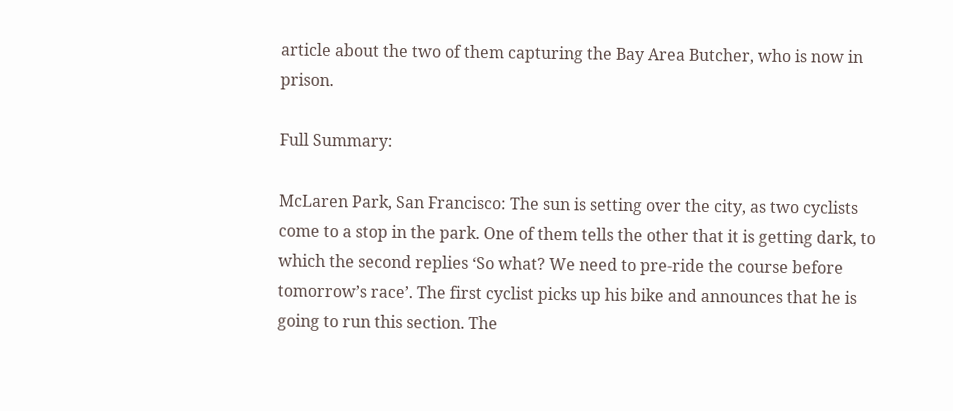article about the two of them capturing the Bay Area Butcher, who is now in prison.

Full Summary:

McLaren Park, San Francisco: The sun is setting over the city, as two cyclists come to a stop in the park. One of them tells the other that it is getting dark, to which the second replies ‘So what? We need to pre-ride the course before tomorrow’s race’. The first cyclist picks up his bike and announces that he is going to run this section. The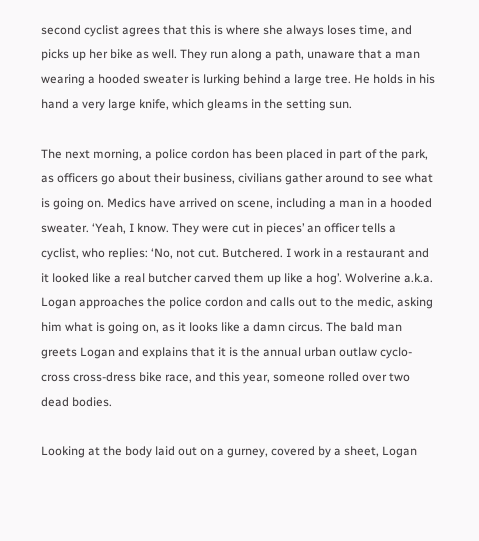second cyclist agrees that this is where she always loses time, and picks up her bike as well. They run along a path, unaware that a man wearing a hooded sweater is lurking behind a large tree. He holds in his hand a very large knife, which gleams in the setting sun.

The next morning, a police cordon has been placed in part of the park, as officers go about their business, civilians gather around to see what is going on. Medics have arrived on scene, including a man in a hooded sweater. ‘Yeah, I know. They were cut in pieces’ an officer tells a cyclist, who replies: ‘No, not cut. Butchered. I work in a restaurant and it looked like a real butcher carved them up like a hog’. Wolverine a.k.a. Logan approaches the police cordon and calls out to the medic, asking him what is going on, as it looks like a damn circus. The bald man greets Logan and explains that it is the annual urban outlaw cyclo-cross cross-dress bike race, and this year, someone rolled over two dead bodies.

Looking at the body laid out on a gurney, covered by a sheet, Logan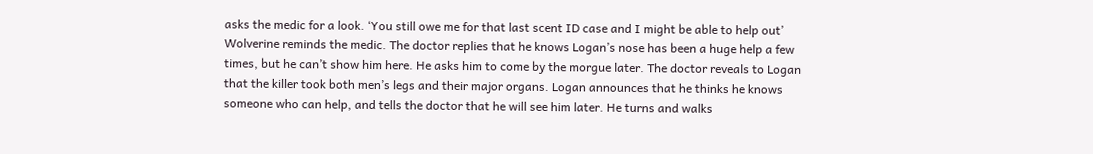asks the medic for a look. ‘You still owe me for that last scent ID case and I might be able to help out’ Wolverine reminds the medic. The doctor replies that he knows Logan’s nose has been a huge help a few times, but he can’t show him here. He asks him to come by the morgue later. The doctor reveals to Logan that the killer took both men’s legs and their major organs. Logan announces that he thinks he knows someone who can help, and tells the doctor that he will see him later. He turns and walks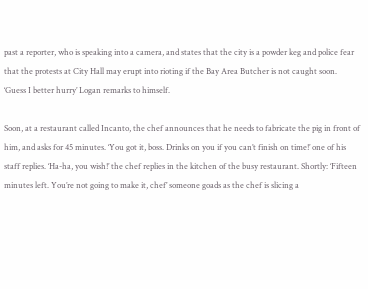past a reporter, who is speaking into a camera, and states that the city is a powder keg and police fear that the protests at City Hall may erupt into rioting if the Bay Area Butcher is not caught soon. ‘Guess I better hurry’ Logan remarks to himself.

Soon, at a restaurant called Incanto, the chef announces that he needs to fabricate the pig in front of him, and asks for 45 minutes. ‘You got it, boss. Drinks on you if you can’t finish on time!’ one of his staff replies. ‘Ha-ha, you wish!’ the chef replies in the kitchen of the busy restaurant. Shortly: ‘Fifteen minutes left. You’re not going to make it, chef’ someone goads as the chef is slicing a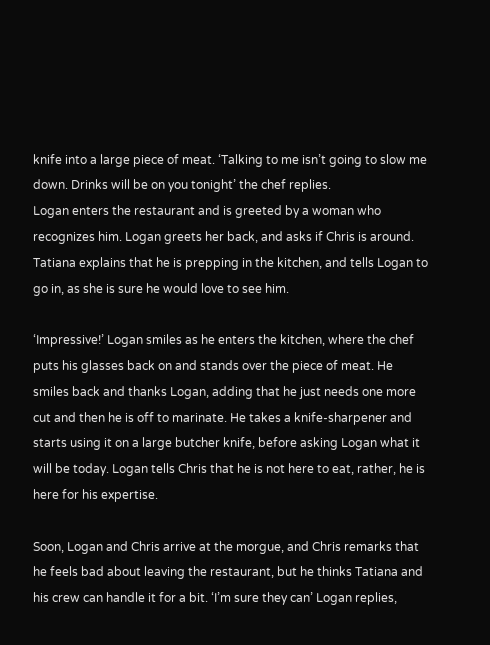knife into a large piece of meat. ‘Talking to me isn’t going to slow me down. Drinks will be on you tonight’ the chef replies.
Logan enters the restaurant and is greeted by a woman who recognizes him. Logan greets her back, and asks if Chris is around. Tatiana explains that he is prepping in the kitchen, and tells Logan to go in, as she is sure he would love to see him.

‘Impressive!’ Logan smiles as he enters the kitchen, where the chef puts his glasses back on and stands over the piece of meat. He smiles back and thanks Logan, adding that he just needs one more cut and then he is off to marinate. He takes a knife-sharpener and starts using it on a large butcher knife, before asking Logan what it will be today. Logan tells Chris that he is not here to eat, rather, he is here for his expertise.

Soon, Logan and Chris arrive at the morgue, and Chris remarks that he feels bad about leaving the restaurant, but he thinks Tatiana and his crew can handle it for a bit. ‘I’m sure they can’ Logan replies,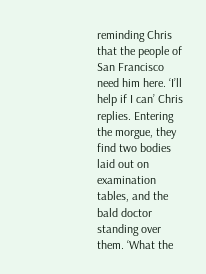reminding Chris that the people of San Francisco need him here. ‘I’ll help if I can’ Chris replies. Entering the morgue, they find two bodies laid out on examination tables, and the bald doctor standing over them. ‘What the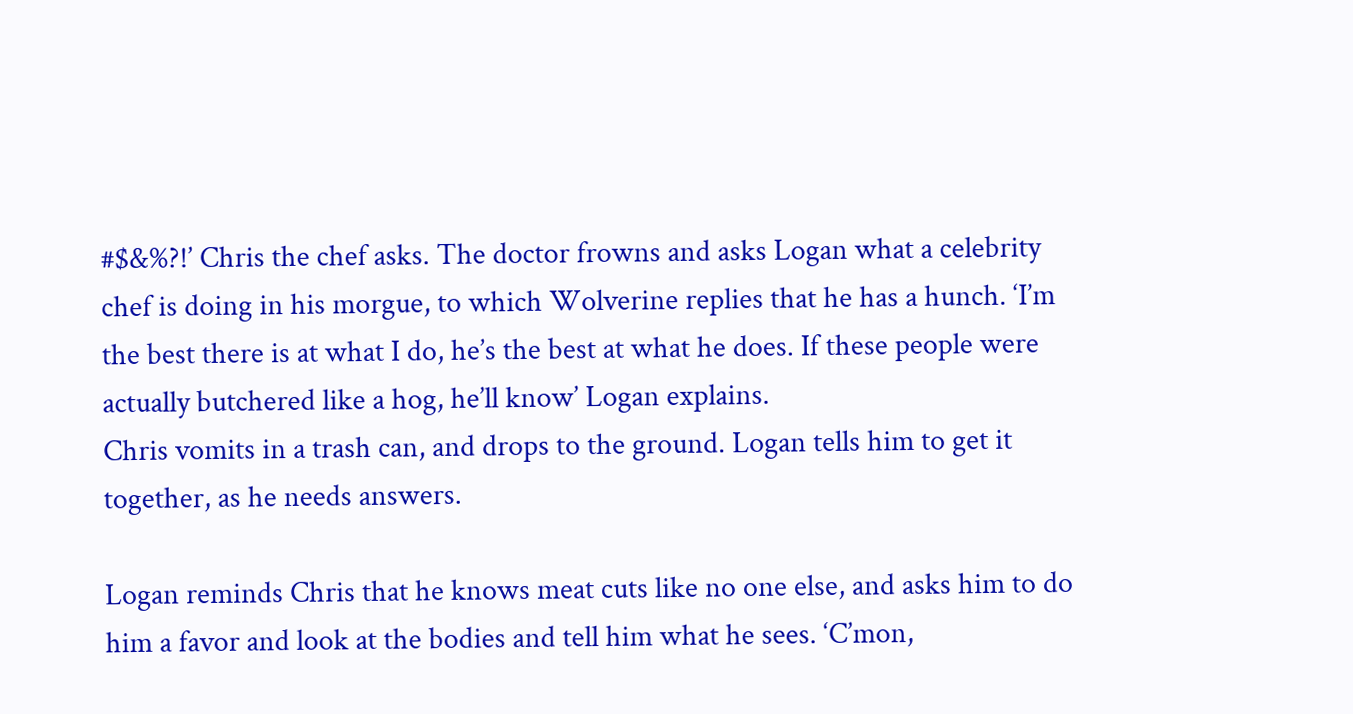#$&%?!’ Chris the chef asks. The doctor frowns and asks Logan what a celebrity chef is doing in his morgue, to which Wolverine replies that he has a hunch. ‘I’m the best there is at what I do, he’s the best at what he does. If these people were actually butchered like a hog, he’ll know’ Logan explains.
Chris vomits in a trash can, and drops to the ground. Logan tells him to get it together, as he needs answers.

Logan reminds Chris that he knows meat cuts like no one else, and asks him to do him a favor and look at the bodies and tell him what he sees. ‘C’mon,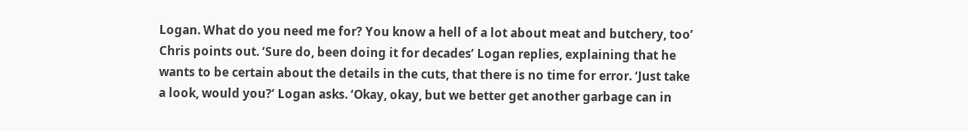Logan. What do you need me for? You know a hell of a lot about meat and butchery, too’ Chris points out. ‘Sure do, been doing it for decades’ Logan replies, explaining that he wants to be certain about the details in the cuts, that there is no time for error. ‘Just take a look, would you?’ Logan asks. ‘Okay, okay, but we better get another garbage can in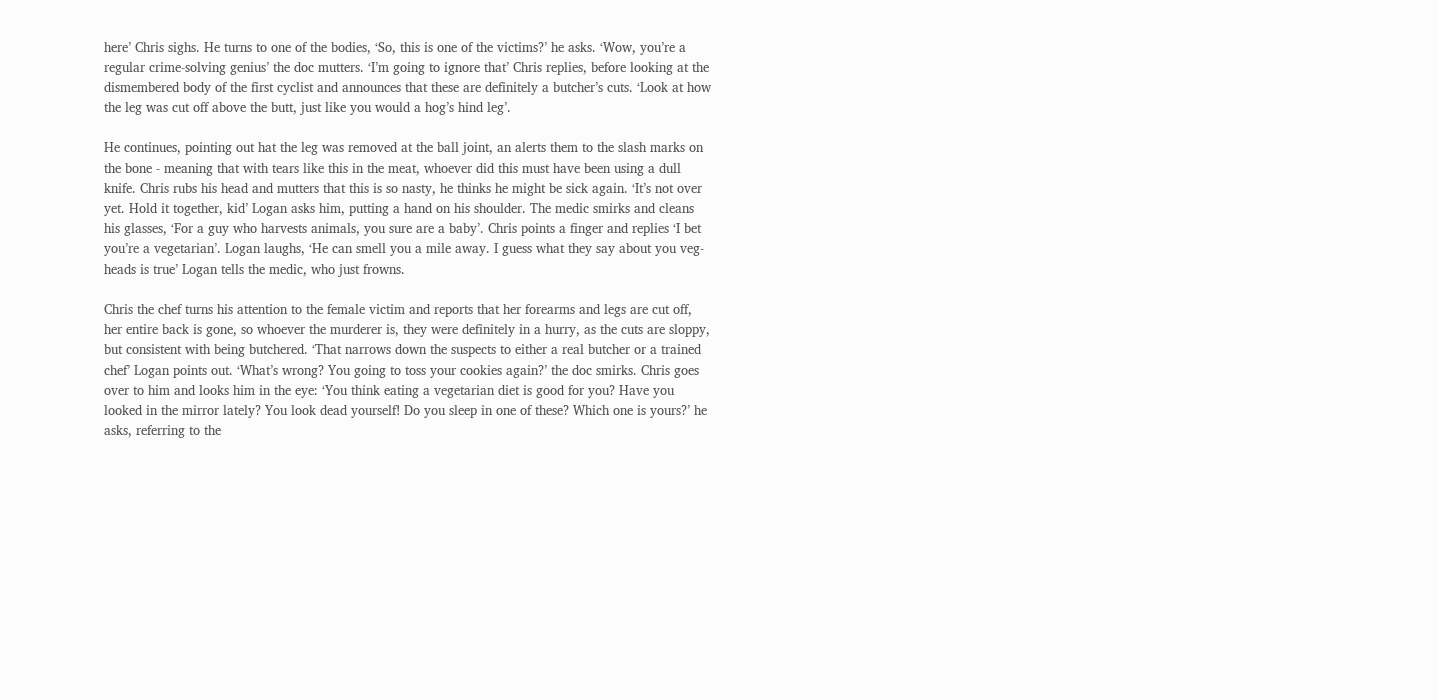here’ Chris sighs. He turns to one of the bodies, ‘So, this is one of the victims?’ he asks. ‘Wow, you’re a regular crime-solving genius’ the doc mutters. ‘I’m going to ignore that’ Chris replies, before looking at the dismembered body of the first cyclist and announces that these are definitely a butcher’s cuts. ‘Look at how the leg was cut off above the butt, just like you would a hog’s hind leg’.

He continues, pointing out hat the leg was removed at the ball joint, an alerts them to the slash marks on the bone - meaning that with tears like this in the meat, whoever did this must have been using a dull knife. Chris rubs his head and mutters that this is so nasty, he thinks he might be sick again. ‘It’s not over yet. Hold it together, kid’ Logan asks him, putting a hand on his shoulder. The medic smirks and cleans his glasses, ‘For a guy who harvests animals, you sure are a baby’. Chris points a finger and replies ‘I bet you’re a vegetarian’. Logan laughs, ‘He can smell you a mile away. I guess what they say about you veg-heads is true’ Logan tells the medic, who just frowns.

Chris the chef turns his attention to the female victim and reports that her forearms and legs are cut off, her entire back is gone, so whoever the murderer is, they were definitely in a hurry, as the cuts are sloppy, but consistent with being butchered. ‘That narrows down the suspects to either a real butcher or a trained chef’ Logan points out. ‘What’s wrong? You going to toss your cookies again?’ the doc smirks. Chris goes over to him and looks him in the eye: ‘You think eating a vegetarian diet is good for you? Have you looked in the mirror lately? You look dead yourself! Do you sleep in one of these? Which one is yours?’ he asks, referring to the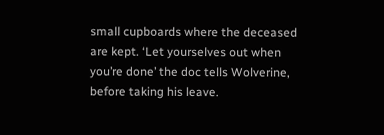small cupboards where the deceased are kept. ‘Let yourselves out when you’re done’ the doc tells Wolverine, before taking his leave.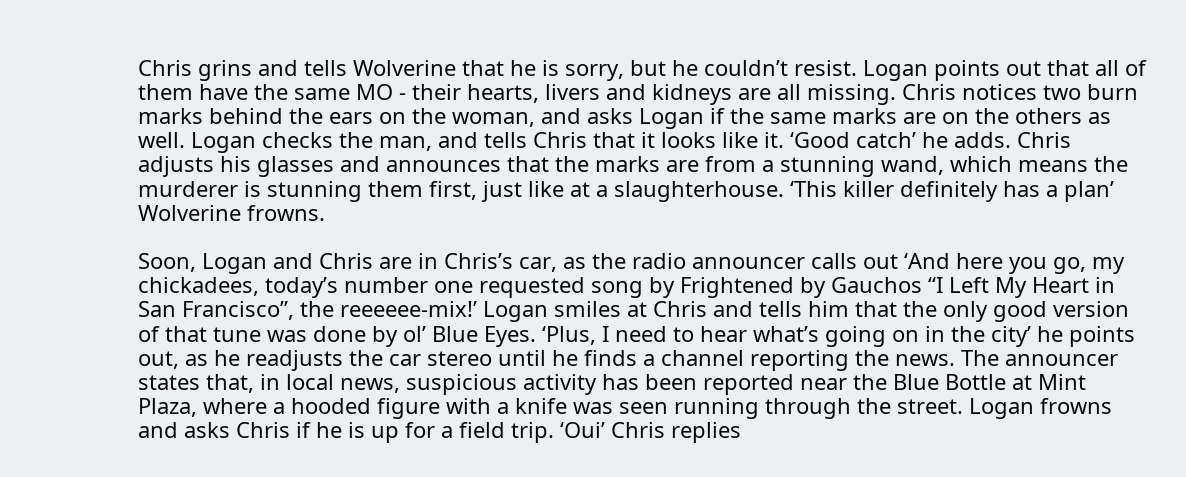Chris grins and tells Wolverine that he is sorry, but he couldn’t resist. Logan points out that all of them have the same MO - their hearts, livers and kidneys are all missing. Chris notices two burn marks behind the ears on the woman, and asks Logan if the same marks are on the others as well. Logan checks the man, and tells Chris that it looks like it. ‘Good catch’ he adds. Chris adjusts his glasses and announces that the marks are from a stunning wand, which means the murderer is stunning them first, just like at a slaughterhouse. ‘This killer definitely has a plan’ Wolverine frowns.

Soon, Logan and Chris are in Chris’s car, as the radio announcer calls out ‘And here you go, my chickadees, today’s number one requested song by Frightened by Gauchos “I Left My Heart in San Francisco”, the reeeeee-mix!’ Logan smiles at Chris and tells him that the only good version of that tune was done by ol’ Blue Eyes. ‘Plus, I need to hear what’s going on in the city’ he points out, as he readjusts the car stereo until he finds a channel reporting the news. The announcer states that, in local news, suspicious activity has been reported near the Blue Bottle at Mint Plaza, where a hooded figure with a knife was seen running through the street. Logan frowns and asks Chris if he is up for a field trip. ‘Oui’ Chris replies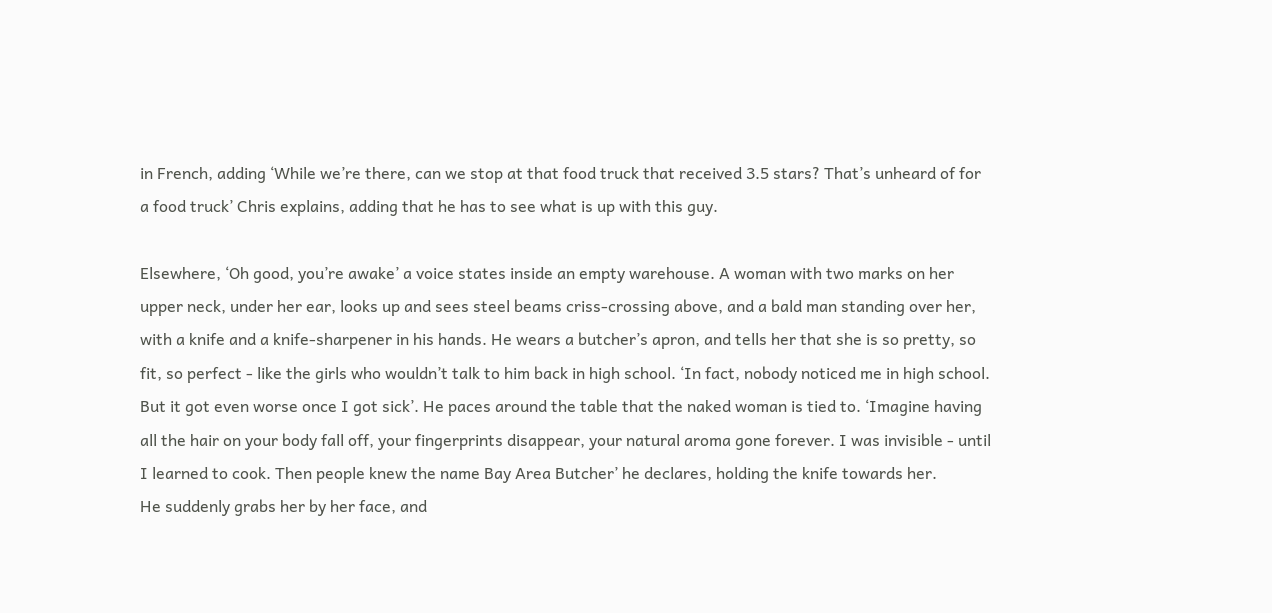in French, adding ‘While we’re there, can we stop at that food truck that received 3.5 stars? That’s unheard of for a food truck’ Chris explains, adding that he has to see what is up with this guy.

Elsewhere, ‘Oh good, you’re awake’ a voice states inside an empty warehouse. A woman with two marks on her upper neck, under her ear, looks up and sees steel beams criss-crossing above, and a bald man standing over her, with a knife and a knife-sharpener in his hands. He wears a butcher’s apron, and tells her that she is so pretty, so fit, so perfect - like the girls who wouldn’t talk to him back in high school. ‘In fact, nobody noticed me in high school. But it got even worse once I got sick’. He paces around the table that the naked woman is tied to. ‘Imagine having all the hair on your body fall off, your fingerprints disappear, your natural aroma gone forever. I was invisible - until I learned to cook. Then people knew the name Bay Area Butcher’ he declares, holding the knife towards her.
He suddenly grabs her by her face, and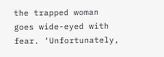the trapped woman goes wide-eyed with fear. ‘Unfortunately,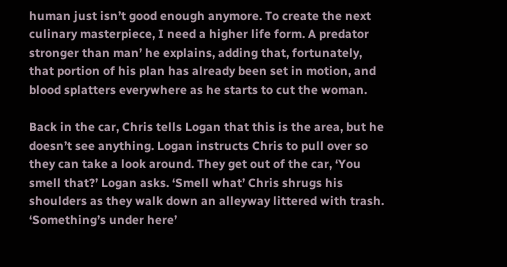human just isn’t good enough anymore. To create the next culinary masterpiece, I need a higher life form. A predator stronger than man’ he explains, adding that, fortunately, that portion of his plan has already been set in motion, and blood splatters everywhere as he starts to cut the woman.

Back in the car, Chris tells Logan that this is the area, but he doesn’t see anything. Logan instructs Chris to pull over so they can take a look around. They get out of the car, ‘You smell that?’ Logan asks. ‘Smell what’ Chris shrugs his shoulders as they walk down an alleyway littered with trash. ‘Something’s under here’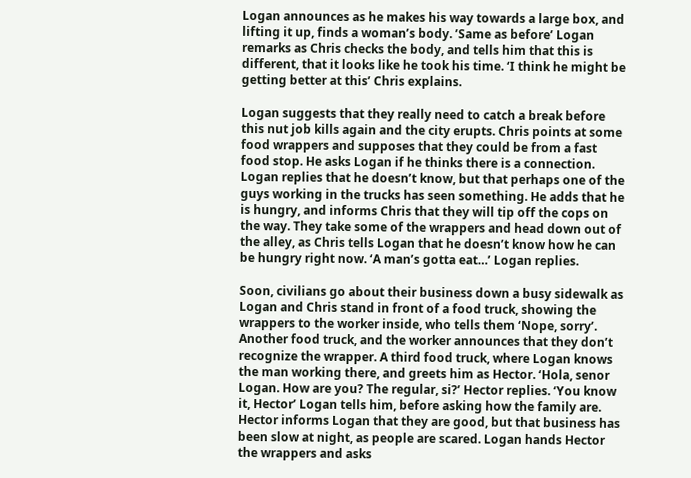Logan announces as he makes his way towards a large box, and lifting it up, finds a woman’s body. ’Same as before’ Logan remarks as Chris checks the body, and tells him that this is different, that it looks like he took his time. ‘I think he might be getting better at this’ Chris explains.

Logan suggests that they really need to catch a break before this nut job kills again and the city erupts. Chris points at some food wrappers and supposes that they could be from a fast food stop. He asks Logan if he thinks there is a connection. Logan replies that he doesn’t know, but that perhaps one of the guys working in the trucks has seen something. He adds that he is hungry, and informs Chris that they will tip off the cops on the way. They take some of the wrappers and head down out of the alley, as Chris tells Logan that he doesn’t know how he can be hungry right now. ‘A man’s gotta eat…’ Logan replies.

Soon, civilians go about their business down a busy sidewalk as Logan and Chris stand in front of a food truck, showing the wrappers to the worker inside, who tells them ‘Nope, sorry’. Another food truck, and the worker announces that they don’t recognize the wrapper. A third food truck, where Logan knows the man working there, and greets him as Hector. ‘Hola, senor Logan. How are you? The regular, si?’ Hector replies. ‘You know it, Hector’ Logan tells him, before asking how the family are. Hector informs Logan that they are good, but that business has been slow at night, as people are scared. Logan hands Hector the wrappers and asks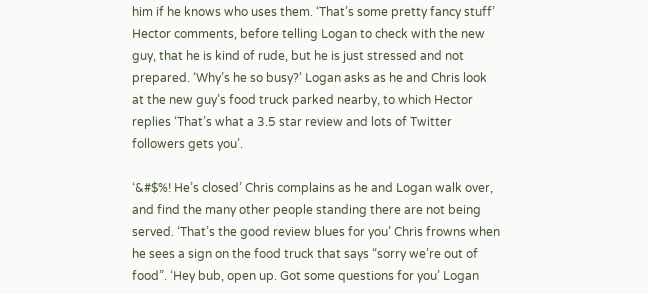him if he knows who uses them. ‘That’s some pretty fancy stuff’ Hector comments, before telling Logan to check with the new guy, that he is kind of rude, but he is just stressed and not prepared. ‘Why’s he so busy?’ Logan asks as he and Chris look at the new guy’s food truck parked nearby, to which Hector replies ‘That’s what a 3.5 star review and lots of Twitter followers gets you’.

‘&#$%! He’s closed’ Chris complains as he and Logan walk over, and find the many other people standing there are not being served. ‘That’s the good review blues for you’ Chris frowns when he sees a sign on the food truck that says “sorry we’re out of food”. ‘Hey bub, open up. Got some questions for you’ Logan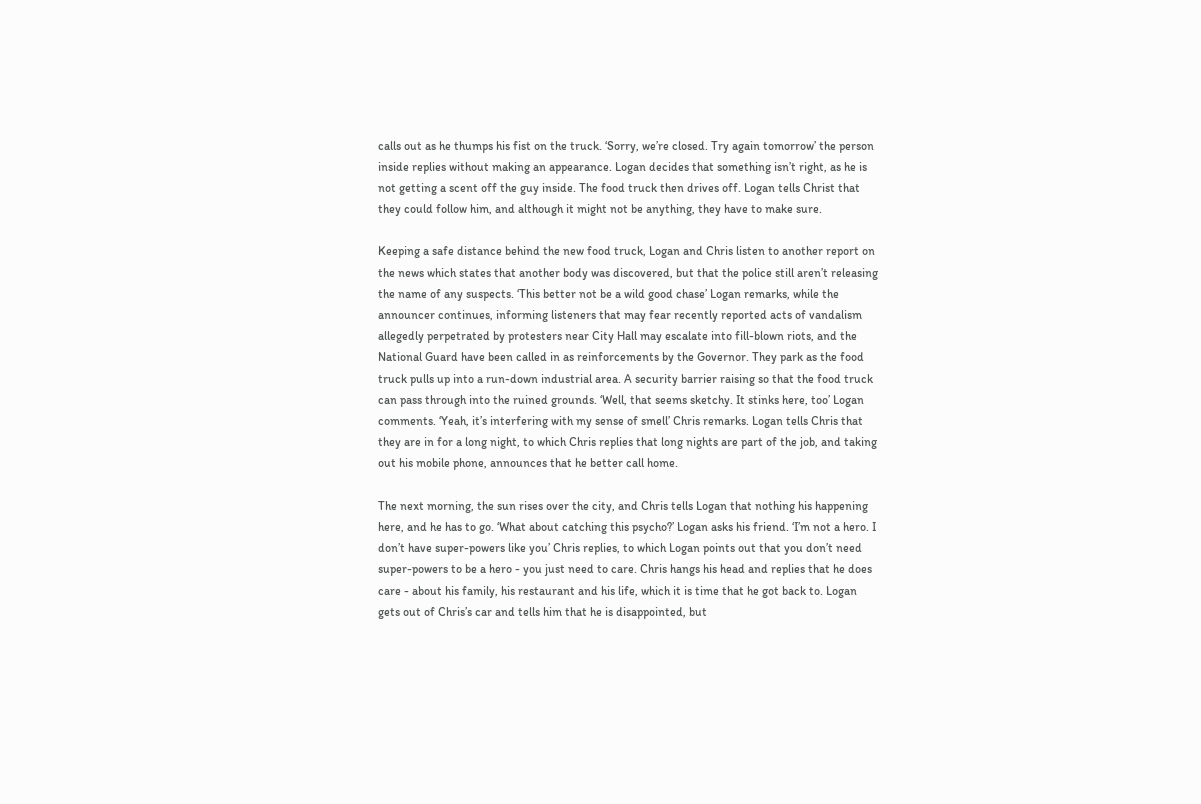calls out as he thumps his fist on the truck. ‘Sorry, we’re closed. Try again tomorrow’ the person inside replies without making an appearance. Logan decides that something isn’t right, as he is not getting a scent off the guy inside. The food truck then drives off. Logan tells Christ that they could follow him, and although it might not be anything, they have to make sure.

Keeping a safe distance behind the new food truck, Logan and Chris listen to another report on the news which states that another body was discovered, but that the police still aren’t releasing the name of any suspects. ‘This better not be a wild good chase’ Logan remarks, while the announcer continues, informing listeners that may fear recently reported acts of vandalism allegedly perpetrated by protesters near City Hall may escalate into fill-blown riots, and the National Guard have been called in as reinforcements by the Governor. They park as the food truck pulls up into a run-down industrial area. A security barrier raising so that the food truck can pass through into the ruined grounds. ‘Well, that seems sketchy. It stinks here, too’ Logan comments. ‘Yeah, it’s interfering with my sense of smell’ Chris remarks. Logan tells Chris that they are in for a long night, to which Chris replies that long nights are part of the job, and taking out his mobile phone, announces that he better call home.

The next morning, the sun rises over the city, and Chris tells Logan that nothing his happening here, and he has to go. ‘What about catching this psycho?’ Logan asks his friend. ‘I’m not a hero. I don’t have super-powers like you’ Chris replies, to which Logan points out that you don’t need super-powers to be a hero - you just need to care. Chris hangs his head and replies that he does care - about his family, his restaurant and his life, which it is time that he got back to. Logan gets out of Chris’s car and tells him that he is disappointed, but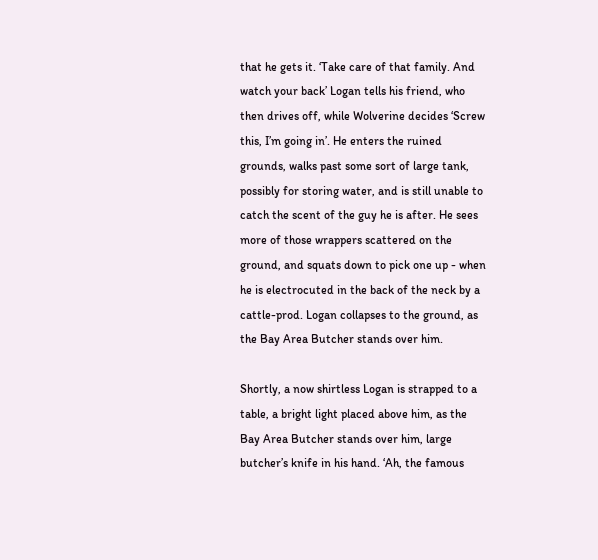that he gets it. ‘Take care of that family. And watch your back’ Logan tells his friend, who then drives off, while Wolverine decides ‘Screw this, I’m going in’. He enters the ruined grounds, walks past some sort of large tank, possibly for storing water, and is still unable to catch the scent of the guy he is after. He sees more of those wrappers scattered on the ground, and squats down to pick one up - when he is electrocuted in the back of the neck by a cattle-prod. Logan collapses to the ground, as the Bay Area Butcher stands over him.

Shortly, a now shirtless Logan is strapped to a table, a bright light placed above him, as the Bay Area Butcher stands over him, large butcher’s knife in his hand. ‘Ah, the famous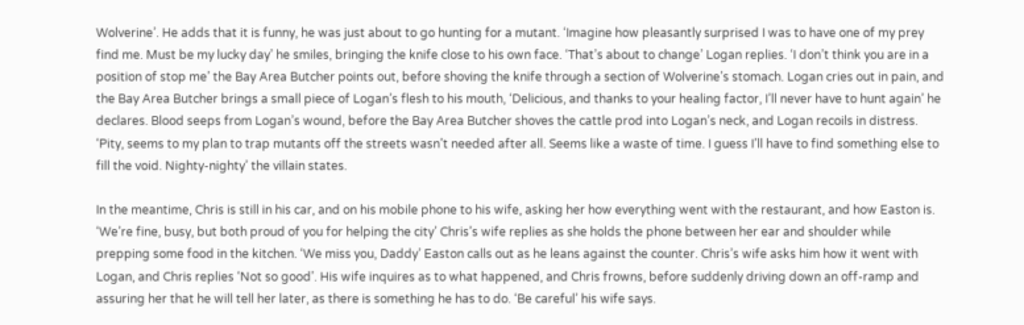Wolverine’. He adds that it is funny, he was just about to go hunting for a mutant. ‘Imagine how pleasantly surprised I was to have one of my prey find me. Must be my lucky day’ he smiles, bringing the knife close to his own face. ‘That’s about to change’ Logan replies. ‘I don’t think you are in a position of stop me’ the Bay Area Butcher points out, before shoving the knife through a section of Wolverine’s stomach. Logan cries out in pain, and the Bay Area Butcher brings a small piece of Logan’s flesh to his mouth, ‘Delicious, and thanks to your healing factor, I’ll never have to hunt again’ he declares. Blood seeps from Logan’s wound, before the Bay Area Butcher shoves the cattle prod into Logan’s neck, and Logan recoils in distress. ‘Pity, seems to my plan to trap mutants off the streets wasn’t needed after all. Seems like a waste of time. I guess I’ll have to find something else to fill the void. Nighty-nighty’ the villain states.

In the meantime, Chris is still in his car, and on his mobile phone to his wife, asking her how everything went with the restaurant, and how Easton is. ‘We’re fine, busy, but both proud of you for helping the city’ Chris’s wife replies as she holds the phone between her ear and shoulder while prepping some food in the kitchen. ‘We miss you, Daddy’ Easton calls out as he leans against the counter. Chris’s wife asks him how it went with Logan, and Chris replies ‘Not so good’. His wife inquires as to what happened, and Chris frowns, before suddenly driving down an off-ramp and assuring her that he will tell her later, as there is something he has to do. ‘Be careful’ his wife says.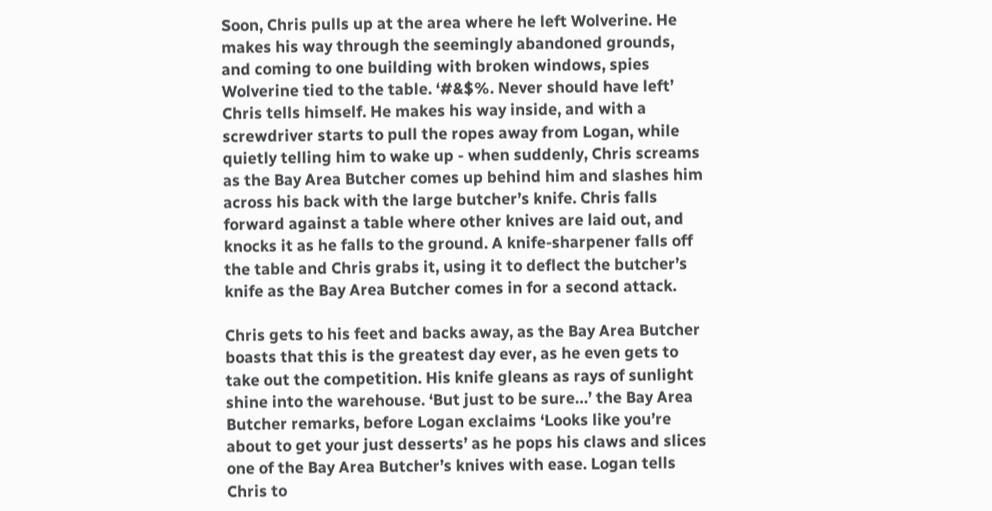Soon, Chris pulls up at the area where he left Wolverine. He makes his way through the seemingly abandoned grounds, and coming to one building with broken windows, spies Wolverine tied to the table. ‘#&$%. Never should have left’ Chris tells himself. He makes his way inside, and with a screwdriver starts to pull the ropes away from Logan, while quietly telling him to wake up - when suddenly, Chris screams as the Bay Area Butcher comes up behind him and slashes him across his back with the large butcher’s knife. Chris falls forward against a table where other knives are laid out, and knocks it as he falls to the ground. A knife-sharpener falls off the table and Chris grabs it, using it to deflect the butcher’s knife as the Bay Area Butcher comes in for a second attack.

Chris gets to his feet and backs away, as the Bay Area Butcher boasts that this is the greatest day ever, as he even gets to take out the competition. His knife gleans as rays of sunlight shine into the warehouse. ‘But just to be sure…’ the Bay Area Butcher remarks, before Logan exclaims ‘Looks like you’re about to get your just desserts’ as he pops his claws and slices one of the Bay Area Butcher’s knives with ease. Logan tells Chris to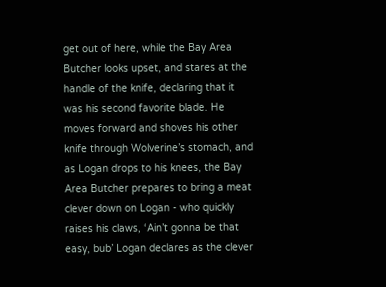get out of here, while the Bay Area Butcher looks upset, and stares at the handle of the knife, declaring that it was his second favorite blade. He moves forward and shoves his other knife through Wolverine’s stomach, and as Logan drops to his knees, the Bay Area Butcher prepares to bring a meat clever down on Logan - who quickly raises his claws, ‘Ain’t gonna be that easy, bub’ Logan declares as the clever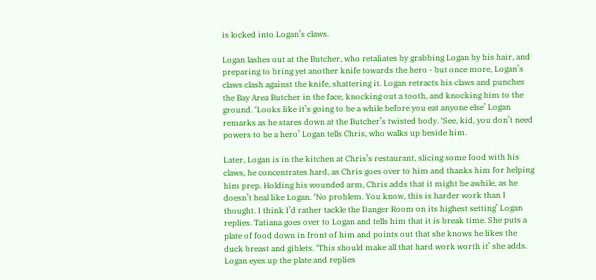is locked into Logan’s claws.

Logan lashes out at the Butcher, who retaliates by grabbing Logan by his hair, and preparing to bring yet another knife towards the hero - but once more, Logan’s claws clash against the knife, shattering it. Logan retracts his claws and punches the Bay Area Butcher in the face, knocking out a tooth, and knocking him to the ground. ‘Looks like it’s going to be a while before you eat anyone else’ Logan remarks as he stares down at the Butcher’s twisted body. ‘See, kid, you don’t need powers to be a hero’ Logan tells Chris, who walks up beside him.

Later, Logan is in the kitchen at Chris’s restaurant, slicing some food with his claws, he concentrates hard, as Chris goes over to him and thanks him for helping him prep. Holding his wounded arm, Chris adds that it might be awhile, as he doesn’t heal like Logan. ‘No problem. You know, this is harder work than I thought. I think I’d rather tackle the Danger Room on its highest setting’ Logan replies. Tatiana goes over to Logan and tells him that it is break time. She puts a plate of food down in front of him and points out that she knows he likes the duck breast and giblets. ‘This should make all that hard work worth it’ she adds. Logan eyes up the plate and replies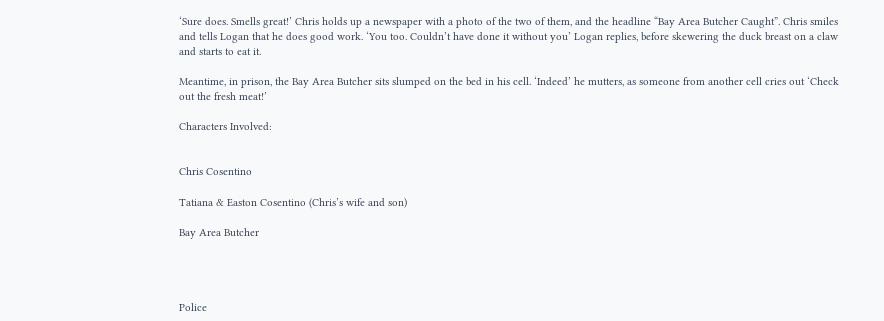‘Sure does. Smells great!’ Chris holds up a newspaper with a photo of the two of them, and the headline “Bay Area Butcher Caught”. Chris smiles and tells Logan that he does good work. ‘You too. Couldn’t have done it without you’ Logan replies, before skewering the duck breast on a claw and starts to eat it.

Meantime, in prison, the Bay Area Butcher sits slumped on the bed in his cell. ‘Indeed’ he mutters, as someone from another cell cries out ‘Check out the fresh meat!’

Characters Involved:


Chris Cosentino

Tatiana & Easton Cosentino (Chris’s wife and son)

Bay Area Butcher




Police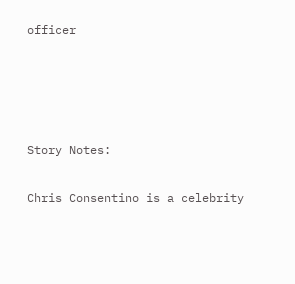officer




Story Notes:

Chris Consentino is a celebrity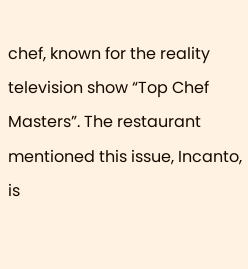chef, known for the reality television show “Top Chef Masters”. The restaurant mentioned this issue, Incanto, is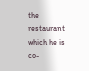the restaurant which he is co-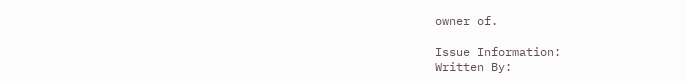owner of.

Issue Information:
Written By: